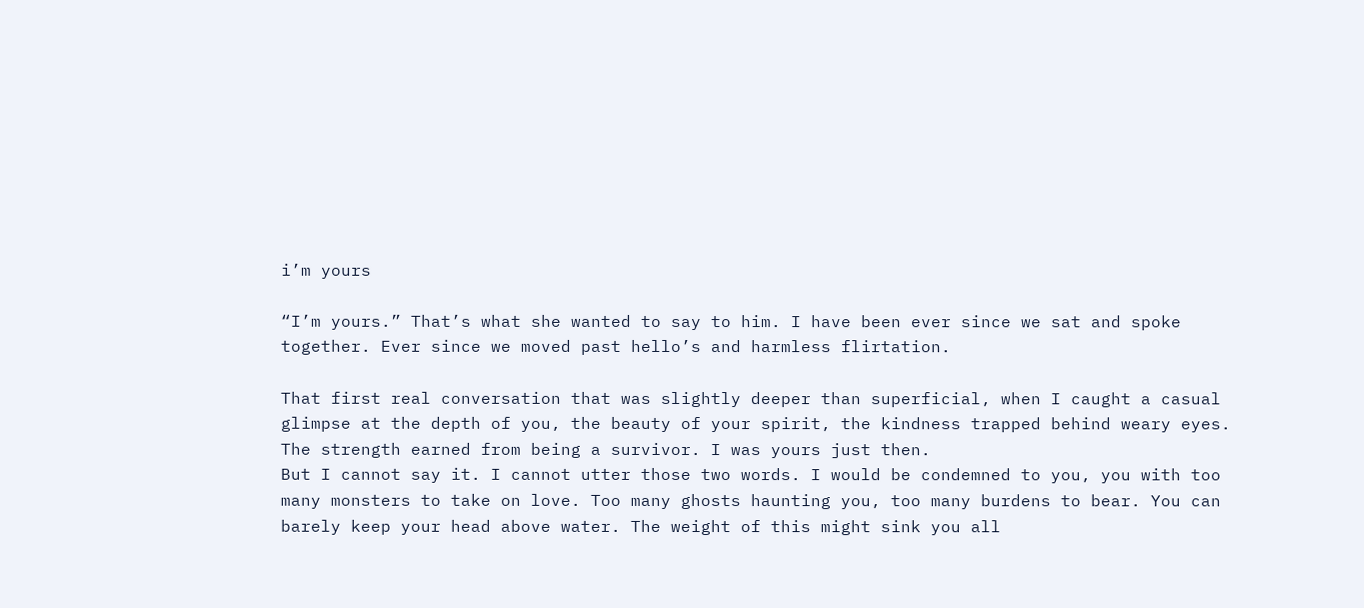i’m yours

“I’m yours.” That’s what she wanted to say to him. I have been ever since we sat and spoke together. Ever since we moved past hello’s and harmless flirtation.

That first real conversation that was slightly deeper than superficial, when I caught a casual glimpse at the depth of you, the beauty of your spirit, the kindness trapped behind weary eyes. The strength earned from being a survivor. I was yours just then.
But I cannot say it. I cannot utter those two words. I would be condemned to you, you with too many monsters to take on love. Too many ghosts haunting you, too many burdens to bear. You can barely keep your head above water. The weight of this might sink you all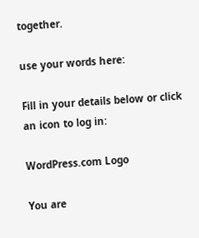together.

use your words here:

Fill in your details below or click an icon to log in:

WordPress.com Logo

You are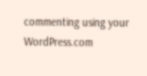commenting using your WordPress.com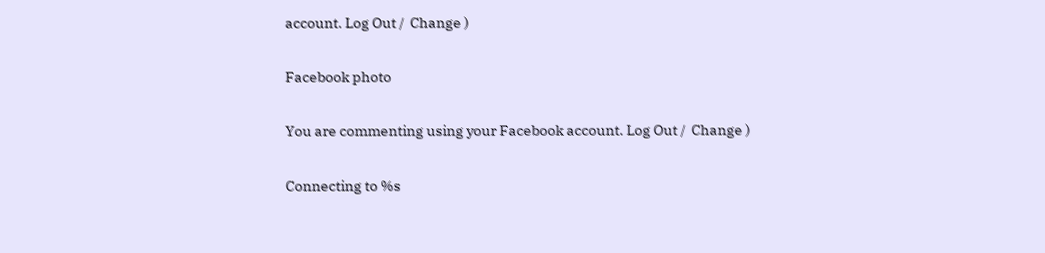account. Log Out /  Change )

Facebook photo

You are commenting using your Facebook account. Log Out /  Change )

Connecting to %s